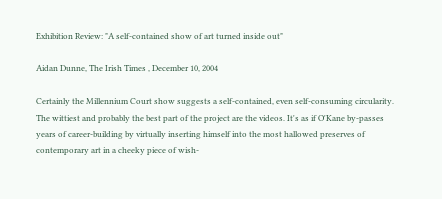Exhibition Review: "A self-contained show of art turned inside out"

Aidan Dunne, The Irish Times , December 10, 2004

Certainly the Millennium Court show suggests a self-contained, even self-consuming circularity. The wittiest and probably the best part of the project are the videos. It's as if O'Kane by-passes years of career-building by virtually inserting himself into the most hallowed preserves of contemporary art in a cheeky piece of wish-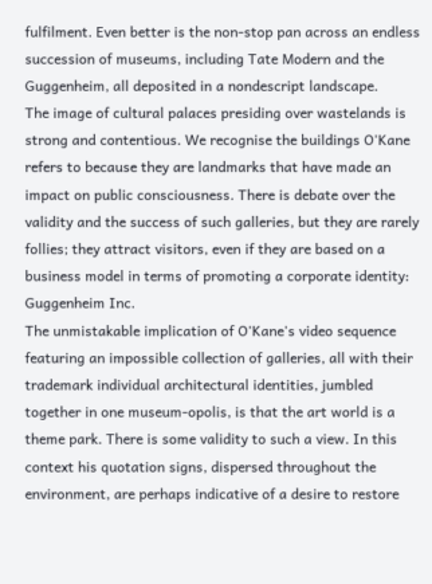fulfilment. Even better is the non-stop pan across an endless succession of museums, including Tate Modern and the Guggenheim, all deposited in a nondescript landscape.
The image of cultural palaces presiding over wastelands is strong and contentious. We recognise the buildings O'Kane refers to because they are landmarks that have made an impact on public consciousness. There is debate over the validity and the success of such galleries, but they are rarely follies; they attract visitors, even if they are based on a business model in terms of promoting a corporate identity: Guggenheim Inc.
The unmistakable implication of O'Kane's video sequence featuring an impossible collection of galleries, all with their trademark individual architectural identities, jumbled together in one museum-opolis, is that the art world is a theme park. There is some validity to such a view. In this context his quotation signs, dispersed throughout the environment, are perhaps indicative of a desire to restore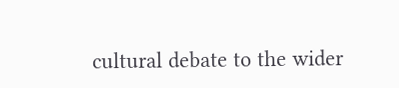cultural debate to the wider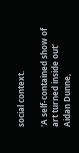social context.

'A self-contained show of art turned inside out' Aidan Dunne,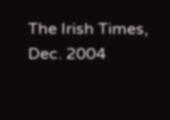The Irish Times, Dec. 2004